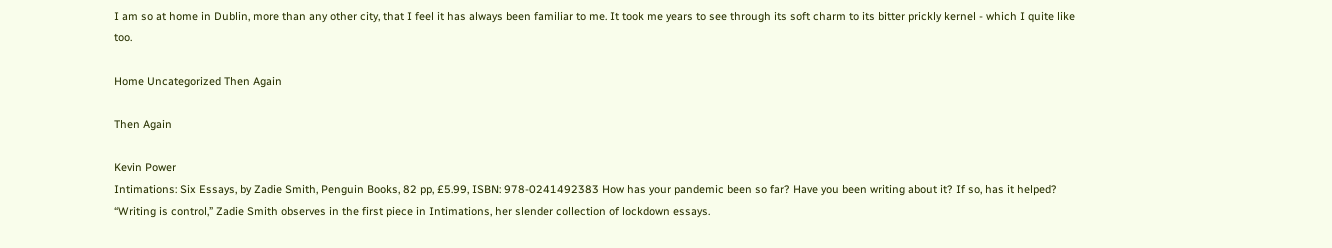I am so at home in Dublin, more than any other city, that I feel it has always been familiar to me. It took me years to see through its soft charm to its bitter prickly kernel - which I quite like too.

Home Uncategorized Then Again

Then Again

Kevin Power
Intimations: Six Essays, by Zadie Smith, Penguin Books, 82 pp, £5.99, ISBN: 978-0241492383 How has your pandemic been so far? Have you been writing about it? If so, has it helped? “Writing is control,” Zadie Smith observes in the first piece in Intimations, her slender collection of lockdown essays.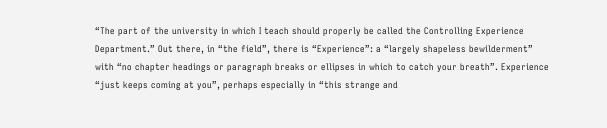“The part of the university in which I teach should properly be called the Controlling Experience Department.” Out there, in “the field”, there is “Experience”: a “largely shapeless bewilderment” with “no chapter headings or paragraph breaks or ellipses in which to catch your breath”. Experience “just keeps coming at you”, perhaps especially in “this strange and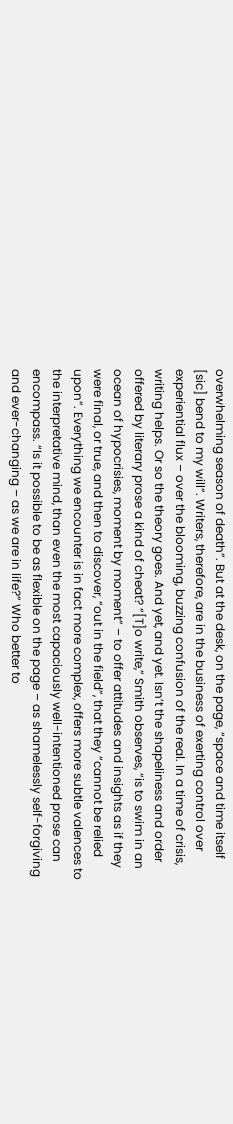overwhelming season of death”. But at the desk, on the page, “space and time itself [sic] bend to my will”. Writers, therefore, are in the business of exerting control over experiential flux – over the blooming, buzzing confusion of the real. In a time of crisis, writing helps. Or so the theory goes. And yet, and yet. Isn’t the shapeliness and order offered by literary prose a kind of cheat? “[T]o write,” Smith observes, “is to swim in an ocean of hypocrisies, moment by moment” – to offer attitudes and insights as if they were final, or true, and then to discover, “out in the field”, that they “cannot be relied upon”. Everything we encounter is in fact more complex, offers more subtle valences to the interpretative mind, than even the most capaciously well-intentioned prose can encompass. “Is it possible to be as flexible on the page – as shamelessly self-forgiving and ever-changing – as we are in life?” Who better to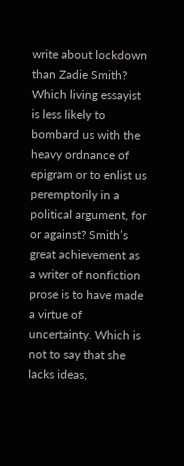write about lockdown than Zadie Smith? Which living essayist is less likely to bombard us with the heavy ordnance of epigram or to enlist us peremptorily in a political argument, for or against? Smith’s great achievement as a writer of nonfiction prose is to have made a virtue of uncertainty. Which is not to say that she lacks ideas,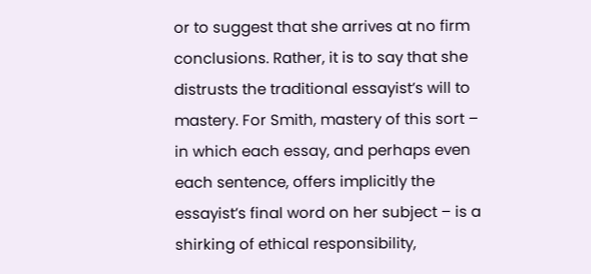or to suggest that she arrives at no firm conclusions. Rather, it is to say that she distrusts the traditional essayist’s will to mastery. For Smith, mastery of this sort – in which each essay, and perhaps even each sentence, offers implicitly the essayist’s final word on her subject – is a shirking of ethical responsibility,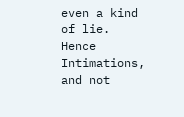even a kind of lie. Hence Intimations, and not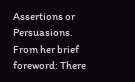Assertions or Persuasions. From her brief foreword: There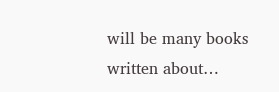will be many books written about…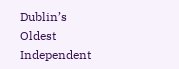Dublin’s Oldest Independent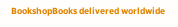BookshopBooks delivered worldwide